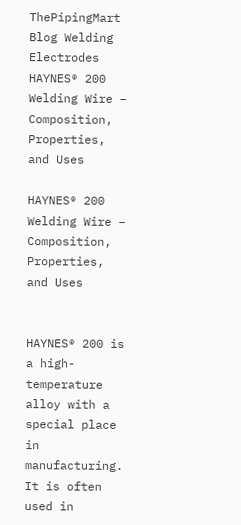ThePipingMart Blog Welding Electrodes HAYNES® 200 Welding Wire – Composition, Properties, and Uses

HAYNES® 200 Welding Wire – Composition, Properties, and Uses


HAYNES® 200 is a high-temperature alloy with a special place in manufacturing. It is often used in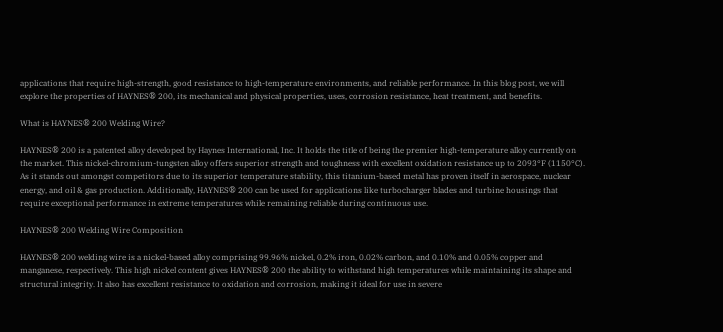applications that require high-strength, good resistance to high-temperature environments, and reliable performance. In this blog post, we will explore the properties of HAYNES® 200, its mechanical and physical properties, uses, corrosion resistance, heat treatment, and benefits.

What is HAYNES® 200 Welding Wire?

HAYNES® 200 is a patented alloy developed by Haynes International, Inc. It holds the title of being the premier high-temperature alloy currently on the market. This nickel-chromium-tungsten alloy offers superior strength and toughness with excellent oxidation resistance up to 2093°F (1150°C). As it stands out amongst competitors due to its superior temperature stability, this titanium-based metal has proven itself in aerospace, nuclear energy, and oil & gas production. Additionally, HAYNES® 200 can be used for applications like turbocharger blades and turbine housings that require exceptional performance in extreme temperatures while remaining reliable during continuous use.

HAYNES® 200 Welding Wire Composition

HAYNES® 200 welding wire is a nickel-based alloy comprising 99.96% nickel, 0.2% iron, 0.02% carbon, and 0.10% and 0.05% copper and manganese, respectively. This high nickel content gives HAYNES® 200 the ability to withstand high temperatures while maintaining its shape and structural integrity. It also has excellent resistance to oxidation and corrosion, making it ideal for use in severe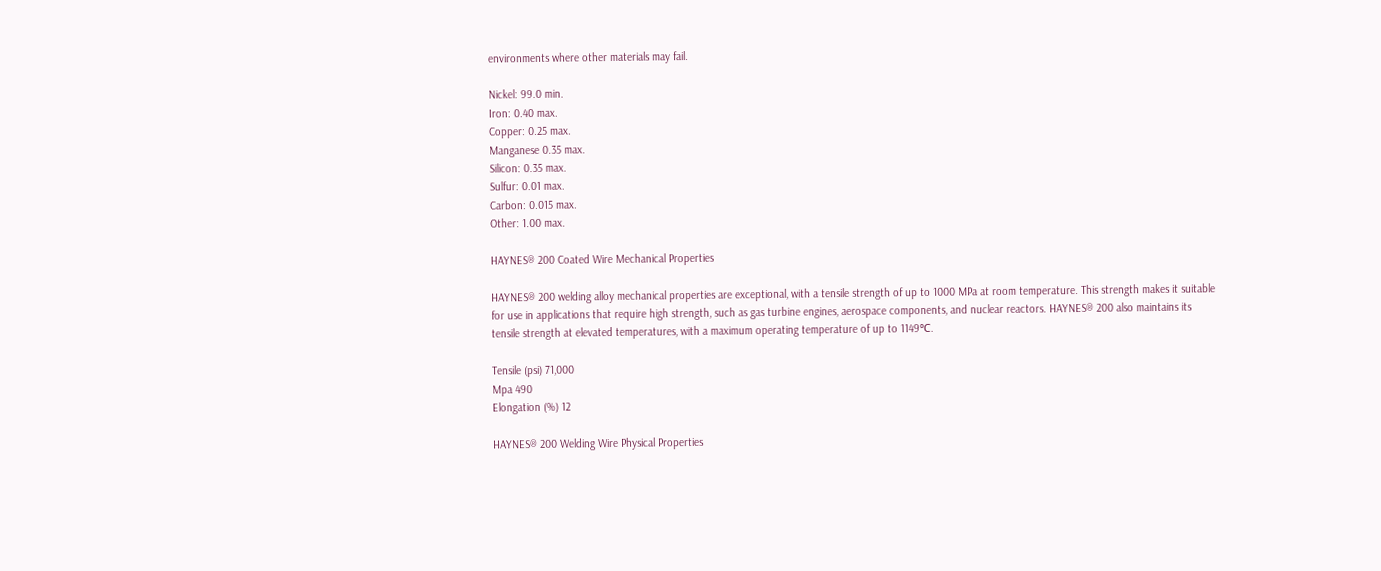environments where other materials may fail.

Nickel: 99.0 min.
Iron: 0.40 max.
Copper: 0.25 max.
Manganese 0.35 max.
Silicon: 0.35 max.
Sulfur: 0.01 max.
Carbon: 0.015 max.
Other: 1.00 max.

HAYNES® 200 Coated Wire Mechanical Properties

HAYNES® 200 welding alloy mechanical properties are exceptional, with a tensile strength of up to 1000 MPa at room temperature. This strength makes it suitable for use in applications that require high strength, such as gas turbine engines, aerospace components, and nuclear reactors. HAYNES® 200 also maintains its tensile strength at elevated temperatures, with a maximum operating temperature of up to 1149℃.

Tensile (psi) 71,000
Mpa 490
Elongation (%) 12

HAYNES® 200 Welding Wire Physical Properties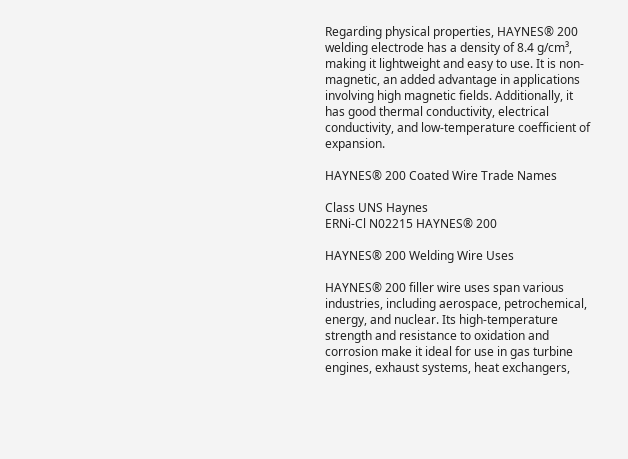Regarding physical properties, HAYNES® 200 welding electrode has a density of 8.4 g/cm³, making it lightweight and easy to use. It is non-magnetic, an added advantage in applications involving high magnetic fields. Additionally, it has good thermal conductivity, electrical conductivity, and low-temperature coefficient of expansion.

HAYNES® 200 Coated Wire Trade Names

Class UNS Haynes
ERNi-Cl N02215 HAYNES® 200

HAYNES® 200 Welding Wire Uses

HAYNES® 200 filler wire uses span various industries, including aerospace, petrochemical, energy, and nuclear. Its high-temperature strength and resistance to oxidation and corrosion make it ideal for use in gas turbine engines, exhaust systems, heat exchangers,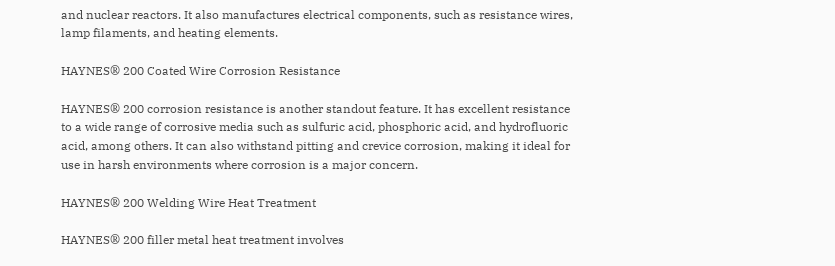and nuclear reactors. It also manufactures electrical components, such as resistance wires, lamp filaments, and heating elements.

HAYNES® 200 Coated Wire Corrosion Resistance

HAYNES® 200 corrosion resistance is another standout feature. It has excellent resistance to a wide range of corrosive media such as sulfuric acid, phosphoric acid, and hydrofluoric acid, among others. It can also withstand pitting and crevice corrosion, making it ideal for use in harsh environments where corrosion is a major concern.

HAYNES® 200 Welding Wire Heat Treatment

HAYNES® 200 filler metal heat treatment involves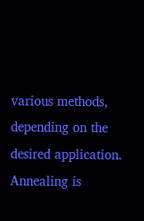various methods, depending on the desired application. Annealing is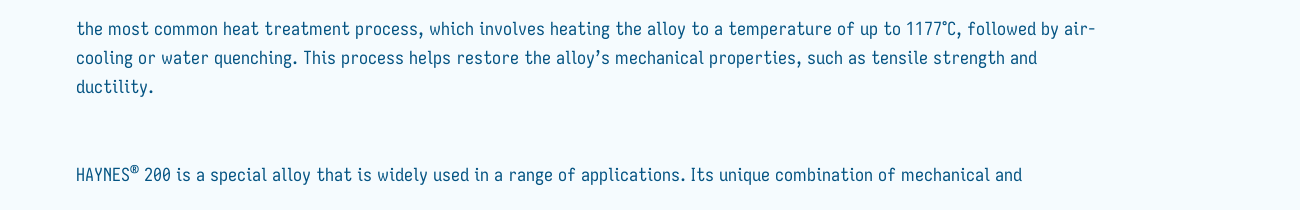the most common heat treatment process, which involves heating the alloy to a temperature of up to 1177℃, followed by air-cooling or water quenching. This process helps restore the alloy’s mechanical properties, such as tensile strength and ductility.


HAYNES® 200 is a special alloy that is widely used in a range of applications. Its unique combination of mechanical and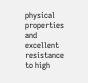physical properties and excellent resistance to high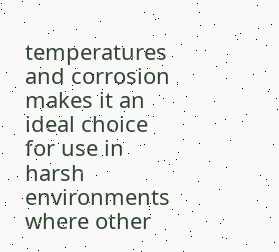temperatures and corrosion makes it an ideal choice for use in harsh environments where other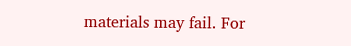materials may fail. For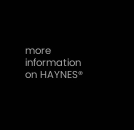more information on HAYNES®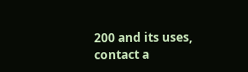200 and its uses, contact a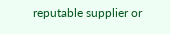reputable supplier or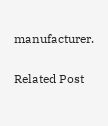manufacturer.

Related Post